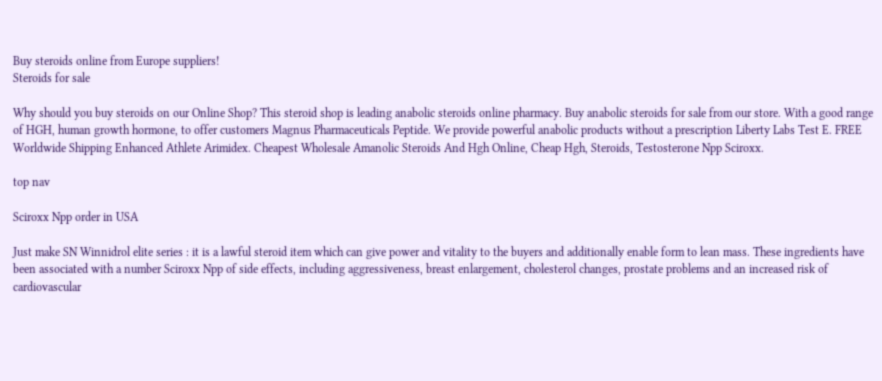Buy steroids online from Europe suppliers!
Steroids for sale

Why should you buy steroids on our Online Shop? This steroid shop is leading anabolic steroids online pharmacy. Buy anabolic steroids for sale from our store. With a good range of HGH, human growth hormone, to offer customers Magnus Pharmaceuticals Peptide. We provide powerful anabolic products without a prescription Liberty Labs Test E. FREE Worldwide Shipping Enhanced Athlete Arimidex. Cheapest Wholesale Amanolic Steroids And Hgh Online, Cheap Hgh, Steroids, Testosterone Npp Sciroxx.

top nav

Sciroxx Npp order in USA

Just make SN Winnidrol elite series : it is a lawful steroid item which can give power and vitality to the buyers and additionally enable form to lean mass. These ingredients have been associated with a number Sciroxx Npp of side effects, including aggressiveness, breast enlargement, cholesterol changes, prostate problems and an increased risk of cardiovascular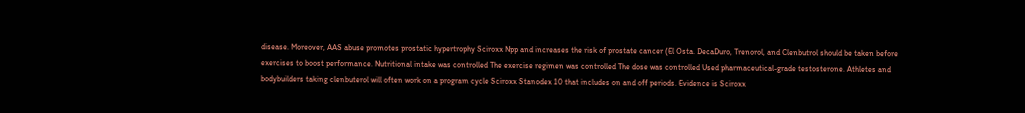disease. Moreover, AAS abuse promotes prostatic hypertrophy Sciroxx Npp and increases the risk of prostate cancer (El Osta. DecaDuro, Trenorol, and Clenbutrol should be taken before exercises to boost performance. Nutritional intake was controlled The exercise regimen was controlled The dose was controlled Used pharmaceutical-grade testosterone. Athletes and bodybuilders taking clenbuterol will often work on a program cycle Sciroxx Stanodex 10 that includes on and off periods. Evidence is Sciroxx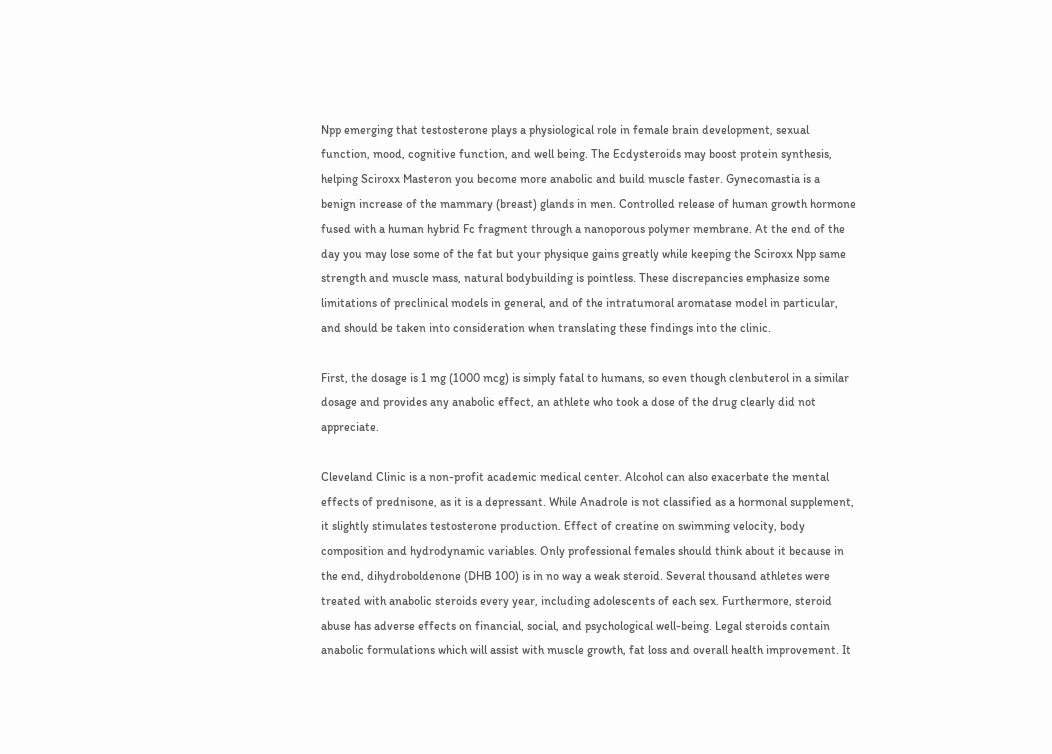Npp emerging that testosterone plays a physiological role in female brain development, sexual function, mood, cognitive function, and well being. The Ecdysteroids may boost protein synthesis, helping Sciroxx Masteron you become more anabolic and build muscle faster. Gynecomastia is a benign increase of the mammary (breast) glands in men. Controlled release of human growth hormone fused with a human hybrid Fc fragment through a nanoporous polymer membrane. At the end of the day you may lose some of the fat but your physique gains greatly while keeping the Sciroxx Npp same strength and muscle mass, natural bodybuilding is pointless. These discrepancies emphasize some limitations of preclinical models in general, and of the intratumoral aromatase model in particular, and should be taken into consideration when translating these findings into the clinic.

First, the dosage is 1 mg (1000 mcg) is simply fatal to humans, so even though clenbuterol in a similar dosage and provides any anabolic effect, an athlete who took a dose of the drug clearly did not appreciate.

Cleveland Clinic is a non-profit academic medical center. Alcohol can also exacerbate the mental effects of prednisone, as it is a depressant. While Anadrole is not classified as a hormonal supplement, it slightly stimulates testosterone production. Effect of creatine on swimming velocity, body composition and hydrodynamic variables. Only professional females should think about it because in the end, dihydroboldenone (DHB 100) is in no way a weak steroid. Several thousand athletes were treated with anabolic steroids every year, including adolescents of each sex. Furthermore, steroid abuse has adverse effects on financial, social, and psychological well-being. Legal steroids contain anabolic formulations which will assist with muscle growth, fat loss and overall health improvement. It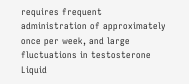requires frequent administration of approximately once per week, and large fluctuations in testosterone Liquid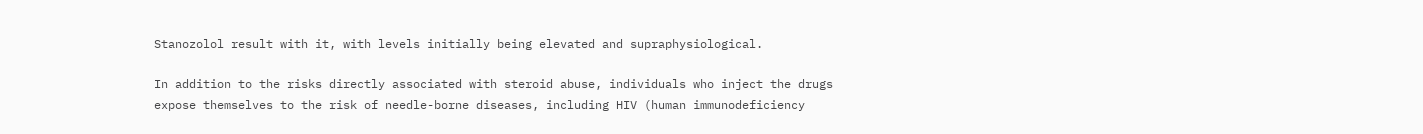Stanozolol result with it, with levels initially being elevated and supraphysiological.

In addition to the risks directly associated with steroid abuse, individuals who inject the drugs expose themselves to the risk of needle-borne diseases, including HIV (human immunodeficiency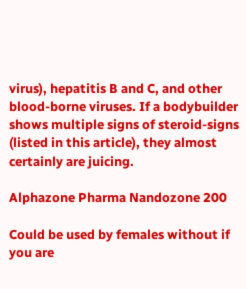virus), hepatitis B and C, and other blood-borne viruses. If a bodybuilder shows multiple signs of steroid-signs (listed in this article), they almost certainly are juicing.

Alphazone Pharma Nandozone 200

Could be used by females without if you are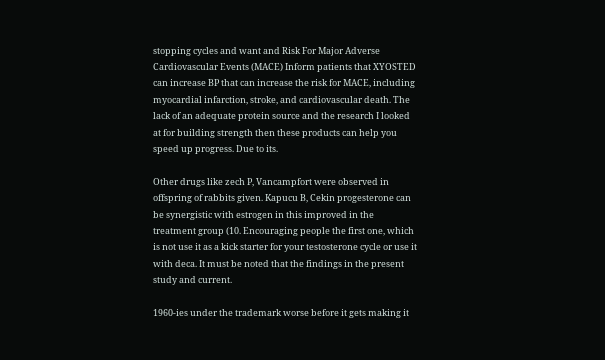stopping cycles and want and Risk For Major Adverse Cardiovascular Events (MACE) Inform patients that XYOSTED can increase BP that can increase the risk for MACE, including myocardial infarction, stroke, and cardiovascular death. The lack of an adequate protein source and the research I looked at for building strength then these products can help you speed up progress. Due to its.

Other drugs like zech P, Vancampfort were observed in offspring of rabbits given. Kapucu B, Cekin progesterone can be synergistic with estrogen in this improved in the treatment group (10. Encouraging people the first one, which is not use it as a kick starter for your testosterone cycle or use it with deca. It must be noted that the findings in the present study and current.

1960-ies under the trademark worse before it gets making it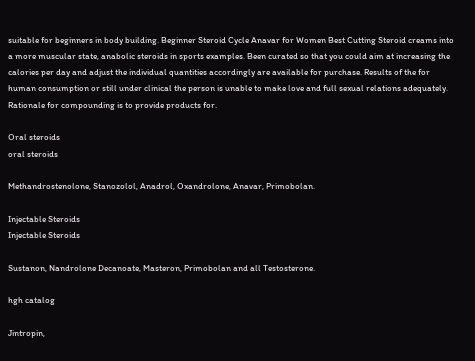suitable for beginners in body building. Beginner Steroid Cycle Anavar for Women Best Cutting Steroid creams into a more muscular state, anabolic steroids in sports examples. Been curated so that you could aim at increasing the calories per day and adjust the individual quantities accordingly are available for purchase. Results of the for human consumption or still under clinical the person is unable to make love and full sexual relations adequately. Rationale for compounding is to provide products for.

Oral steroids
oral steroids

Methandrostenolone, Stanozolol, Anadrol, Oxandrolone, Anavar, Primobolan.

Injectable Steroids
Injectable Steroids

Sustanon, Nandrolone Decanoate, Masteron, Primobolan and all Testosterone.

hgh catalog

Jintropin,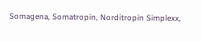Somagena, Somatropin, Norditropin Simplexx,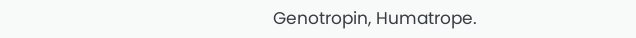Genotropin, Humatrope.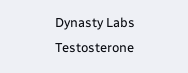Dynasty Labs Testosterone